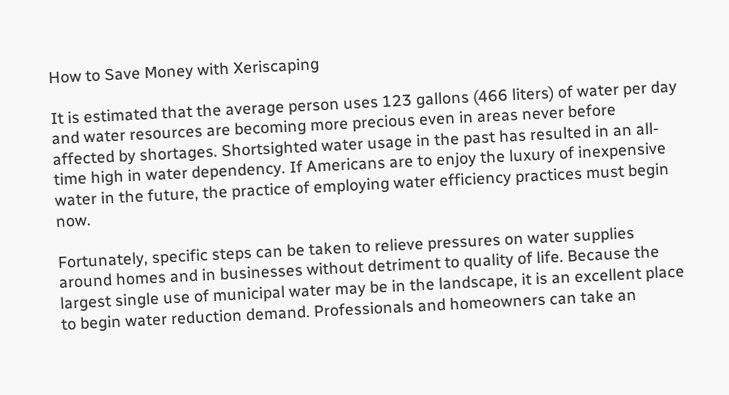How to Save Money with Xeriscaping

It is estimated that the average person uses 123 gallons (466 liters) of water per day and water resources are becoming more precious even in areas never before affected by shortages. Shortsighted water usage in the past has resulted in an all-time high in water dependency. If Americans are to enjoy the luxury of inexpensive water in the future, the practice of employing water efficiency practices must begin now.

Fortunately, specific steps can be taken to relieve pressures on water supplies around homes and in businesses without detriment to quality of life. Because the largest single use of municipal water may be in the landscape, it is an excellent place to begin water reduction demand. Professionals and homeowners can take an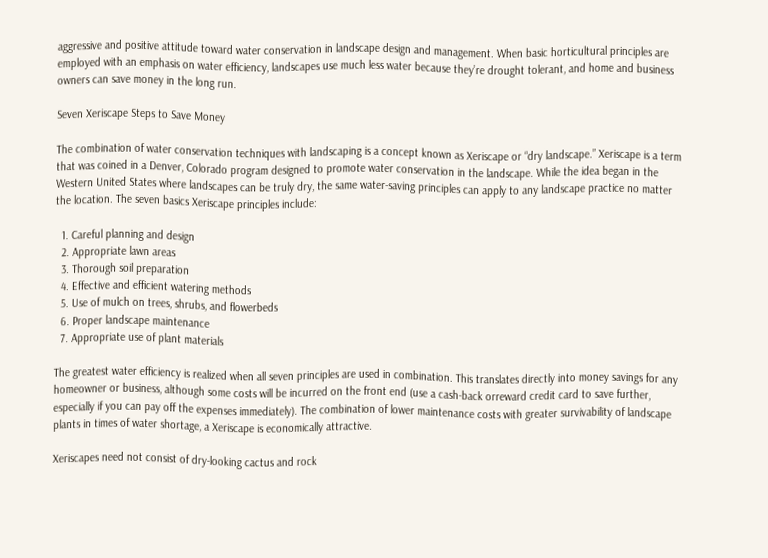aggressive and positive attitude toward water conservation in landscape design and management. When basic horticultural principles are employed with an emphasis on water efficiency, landscapes use much less water because they’re drought tolerant, and home and business owners can save money in the long run.

Seven Xeriscape Steps to Save Money

The combination of water conservation techniques with landscaping is a concept known as Xeriscape or “dry landscape.” Xeriscape is a term that was coined in a Denver, Colorado program designed to promote water conservation in the landscape. While the idea began in the Western United States where landscapes can be truly dry, the same water-saving principles can apply to any landscape practice no matter the location. The seven basics Xeriscape principles include:

  1. Careful planning and design
  2. Appropriate lawn areas
  3. Thorough soil preparation
  4. Effective and efficient watering methods
  5. Use of mulch on trees, shrubs, and flowerbeds
  6. Proper landscape maintenance
  7. Appropriate use of plant materials

The greatest water efficiency is realized when all seven principles are used in combination. This translates directly into money savings for any homeowner or business, although some costs will be incurred on the front end (use a cash-back orreward credit card to save further, especially if you can pay off the expenses immediately). The combination of lower maintenance costs with greater survivability of landscape plants in times of water shortage, a Xeriscape is economically attractive.

Xeriscapes need not consist of dry-looking cactus and rock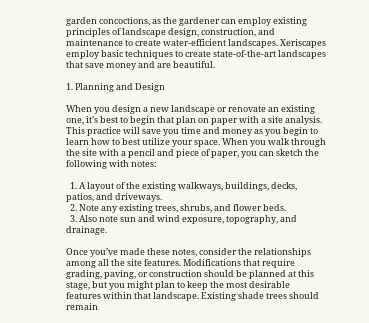garden concoctions, as the gardener can employ existing principles of landscape design, construction, and maintenance to create water-efficient landscapes. Xeriscapes employ basic techniques to create state-of-the-art landscapes that save money and are beautiful.

1. Planning and Design

When you design a new landscape or renovate an existing one, it’s best to begin that plan on paper with a site analysis. This practice will save you time and money as you begin to learn how to best utilize your space. When you walk through the site with a pencil and piece of paper, you can sketch the following with notes:

  1. A layout of the existing walkways, buildings, decks, patios, and driveways.
  2. Note any existing trees, shrubs, and flower beds.
  3. Also note sun and wind exposure, topography, and drainage.

Once you’ve made these notes, consider the relationships among all the site features. Modifications that require grading, paving, or construction should be planned at this stage, but you might plan to keep the most desirable features within that landscape. Existing shade trees should remain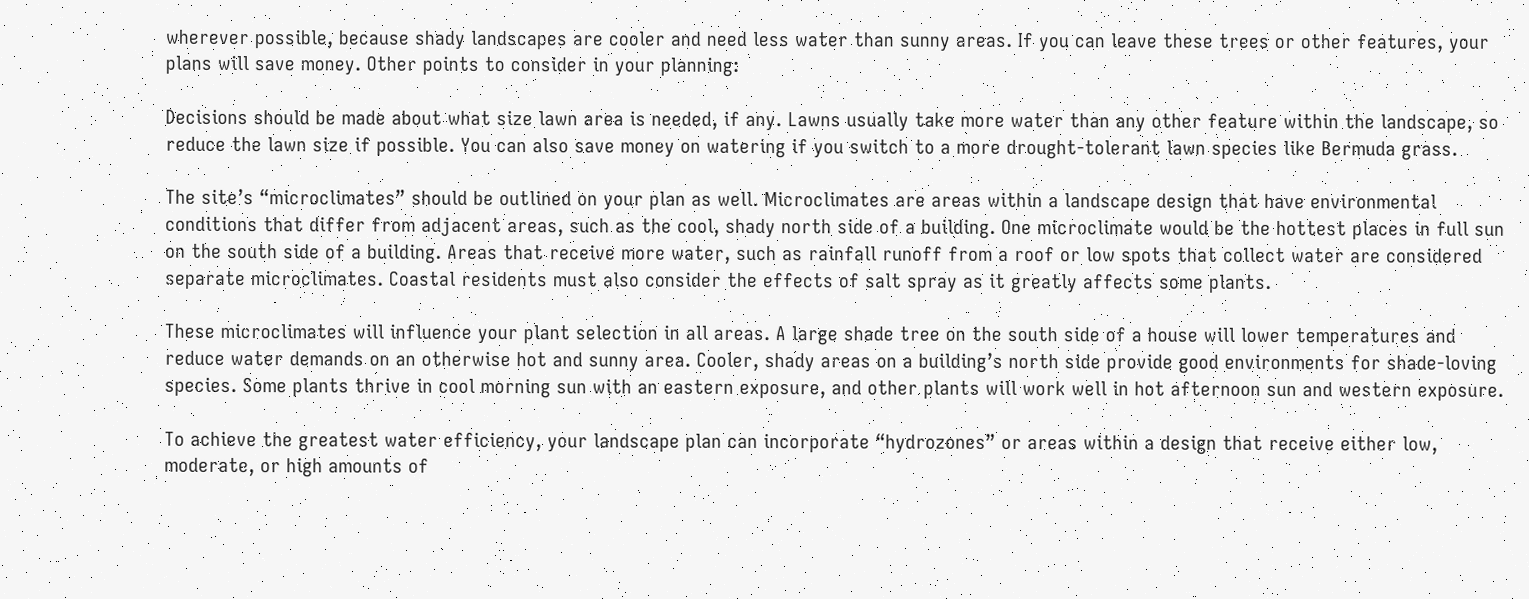wherever possible, because shady landscapes are cooler and need less water than sunny areas. If you can leave these trees or other features, your plans will save money. Other points to consider in your planning:

Decisions should be made about what size lawn area is needed, if any. Lawns usually take more water than any other feature within the landscape, so reduce the lawn size if possible. You can also save money on watering if you switch to a more drought-tolerant lawn species like Bermuda grass.

The site’s “microclimates” should be outlined on your plan as well. Microclimates are areas within a landscape design that have environmental conditions that differ from adjacent areas, such as the cool, shady north side of a building. One microclimate would be the hottest places in full sun on the south side of a building. Areas that receive more water, such as rainfall runoff from a roof or low spots that collect water are considered separate microclimates. Coastal residents must also consider the effects of salt spray as it greatly affects some plants.

These microclimates will influence your plant selection in all areas. A large shade tree on the south side of a house will lower temperatures and reduce water demands on an otherwise hot and sunny area. Cooler, shady areas on a building’s north side provide good environments for shade-loving species. Some plants thrive in cool morning sun with an eastern exposure, and other plants will work well in hot afternoon sun and western exposure.

To achieve the greatest water efficiency, your landscape plan can incorporate “hydrozones” or areas within a design that receive either low, moderate, or high amounts of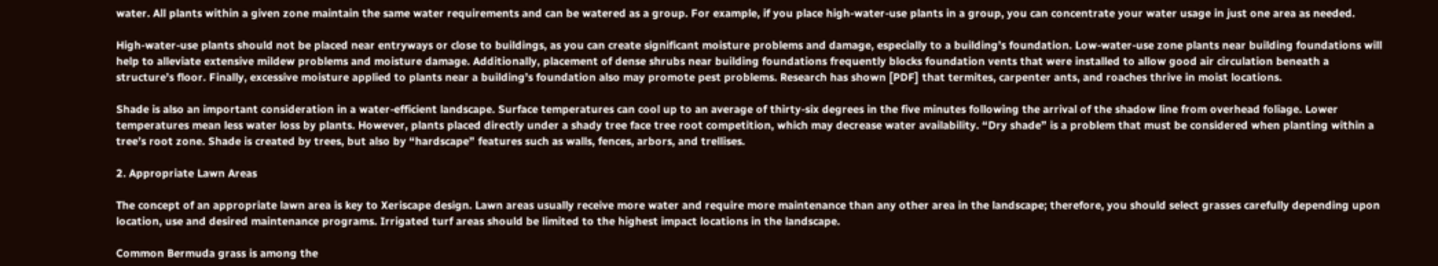water. All plants within a given zone maintain the same water requirements and can be watered as a group. For example, if you place high-water-use plants in a group, you can concentrate your water usage in just one area as needed.

High-water-use plants should not be placed near entryways or close to buildings, as you can create significant moisture problems and damage, especially to a building’s foundation. Low-water-use zone plants near building foundations will help to alleviate extensive mildew problems and moisture damage. Additionally, placement of dense shrubs near building foundations frequently blocks foundation vents that were installed to allow good air circulation beneath a structure’s floor. Finally, excessive moisture applied to plants near a building’s foundation also may promote pest problems. Research has shown [PDF] that termites, carpenter ants, and roaches thrive in moist locations.

Shade is also an important consideration in a water-efficient landscape. Surface temperatures can cool up to an average of thirty-six degrees in the five minutes following the arrival of the shadow line from overhead foliage. Lower temperatures mean less water loss by plants. However, plants placed directly under a shady tree face tree root competition, which may decrease water availability. “Dry shade” is a problem that must be considered when planting within a tree’s root zone. Shade is created by trees, but also by “hardscape” features such as walls, fences, arbors, and trellises.

2. Appropriate Lawn Areas

The concept of an appropriate lawn area is key to Xeriscape design. Lawn areas usually receive more water and require more maintenance than any other area in the landscape; therefore, you should select grasses carefully depending upon location, use and desired maintenance programs. Irrigated turf areas should be limited to the highest impact locations in the landscape.

Common Bermuda grass is among the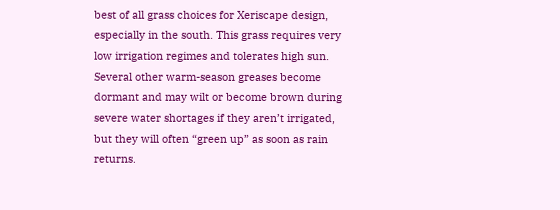best of all grass choices for Xeriscape design, especially in the south. This grass requires very low irrigation regimes and tolerates high sun. Several other warm-season greases become dormant and may wilt or become brown during severe water shortages if they aren’t irrigated, but they will often “green up” as soon as rain returns.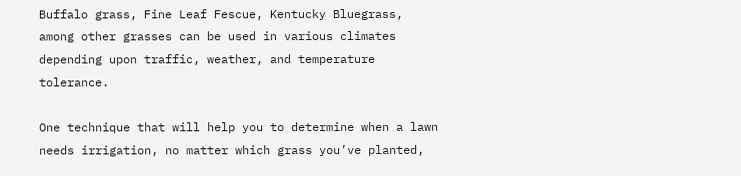Buffalo grass, Fine Leaf Fescue, Kentucky Bluegrass, among other grasses can be used in various climates depending upon traffic, weather, and temperature tolerance.

One technique that will help you to determine when a lawn needs irrigation, no matter which grass you’ve planted,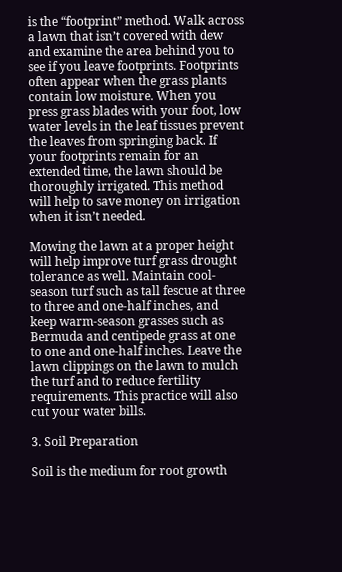is the “footprint” method. Walk across a lawn that isn’t covered with dew and examine the area behind you to see if you leave footprints. Footprints often appear when the grass plants contain low moisture. When you press grass blades with your foot, low water levels in the leaf tissues prevent the leaves from springing back. If your footprints remain for an extended time, the lawn should be thoroughly irrigated. This method will help to save money on irrigation when it isn’t needed.

Mowing the lawn at a proper height will help improve turf grass drought tolerance as well. Maintain cool-season turf such as tall fescue at three to three and one-half inches, and keep warm-season grasses such as Bermuda and centipede grass at one to one and one-half inches. Leave the lawn clippings on the lawn to mulch the turf and to reduce fertility requirements. This practice will also cut your water bills.

3. Soil Preparation

Soil is the medium for root growth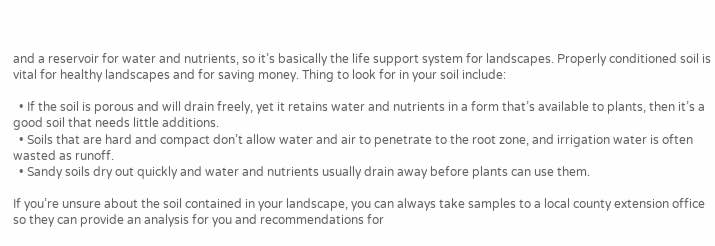and a reservoir for water and nutrients, so it’s basically the life support system for landscapes. Properly conditioned soil is vital for healthy landscapes and for saving money. Thing to look for in your soil include:

  • If the soil is porous and will drain freely, yet it retains water and nutrients in a form that’s available to plants, then it’s a good soil that needs little additions.
  • Soils that are hard and compact don’t allow water and air to penetrate to the root zone, and irrigation water is often wasted as runoff.
  • Sandy soils dry out quickly and water and nutrients usually drain away before plants can use them.

If you’re unsure about the soil contained in your landscape, you can always take samples to a local county extension office so they can provide an analysis for you and recommendations for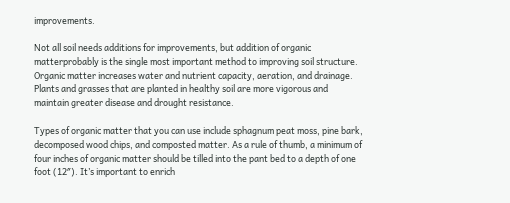improvements.

Not all soil needs additions for improvements, but addition of organic matterprobably is the single most important method to improving soil structure. Organic matter increases water and nutrient capacity, aeration, and drainage. Plants and grasses that are planted in healthy soil are more vigorous and maintain greater disease and drought resistance.

Types of organic matter that you can use include sphagnum peat moss, pine bark, decomposed wood chips, and composted matter. As a rule of thumb, a minimum of four inches of organic matter should be tilled into the pant bed to a depth of one foot (12″). It’s important to enrich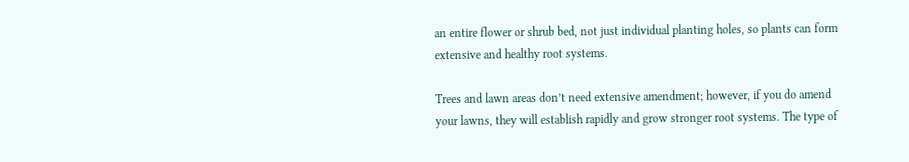an entire flower or shrub bed, not just individual planting holes, so plants can form extensive and healthy root systems.

Trees and lawn areas don’t need extensive amendment; however, if you do amend your lawns, they will establish rapidly and grow stronger root systems. The type of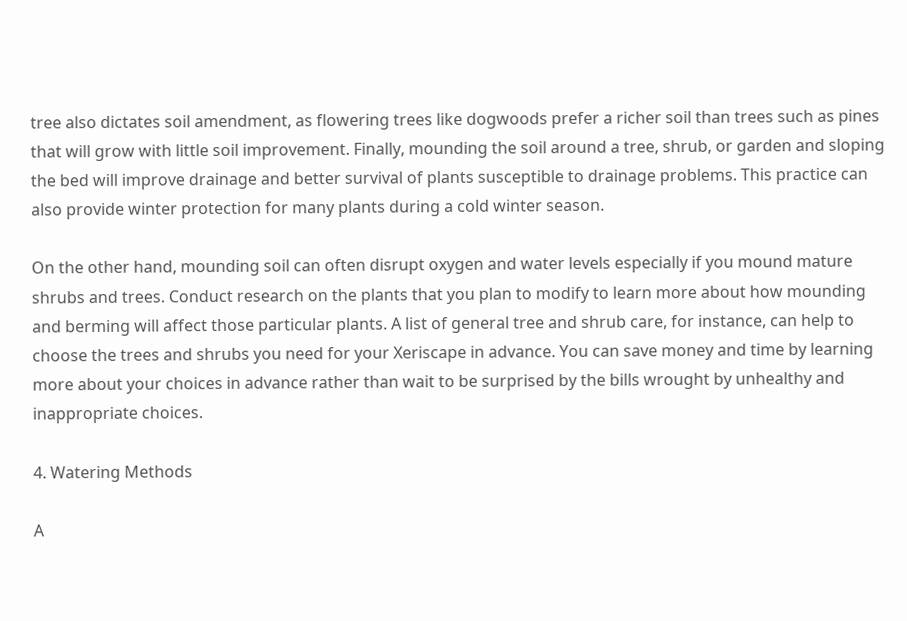tree also dictates soil amendment, as flowering trees like dogwoods prefer a richer soil than trees such as pines that will grow with little soil improvement. Finally, mounding the soil around a tree, shrub, or garden and sloping the bed will improve drainage and better survival of plants susceptible to drainage problems. This practice can also provide winter protection for many plants during a cold winter season.

On the other hand, mounding soil can often disrupt oxygen and water levels especially if you mound mature shrubs and trees. Conduct research on the plants that you plan to modify to learn more about how mounding and berming will affect those particular plants. A list of general tree and shrub care, for instance, can help to choose the trees and shrubs you need for your Xeriscape in advance. You can save money and time by learning more about your choices in advance rather than wait to be surprised by the bills wrought by unhealthy and inappropriate choices.

4. Watering Methods

A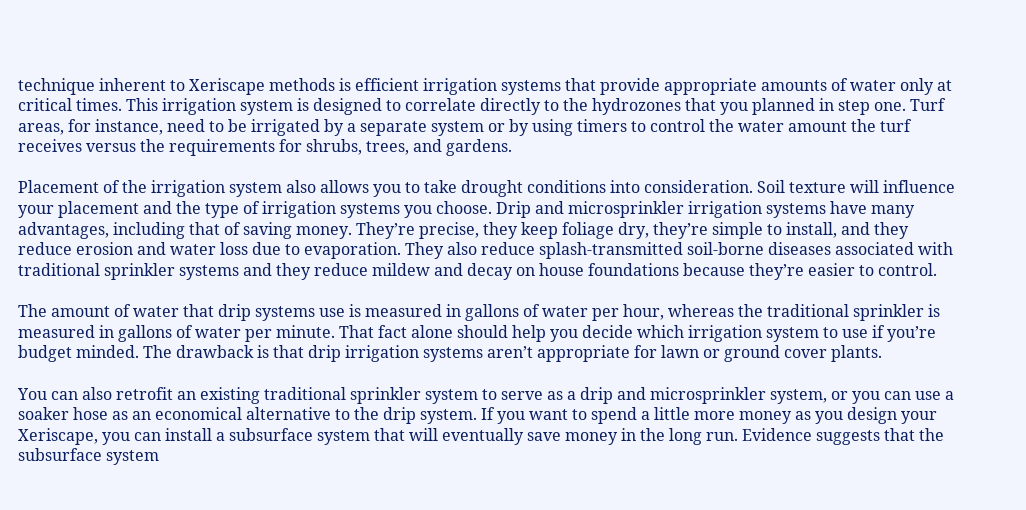technique inherent to Xeriscape methods is efficient irrigation systems that provide appropriate amounts of water only at critical times. This irrigation system is designed to correlate directly to the hydrozones that you planned in step one. Turf areas, for instance, need to be irrigated by a separate system or by using timers to control the water amount the turf receives versus the requirements for shrubs, trees, and gardens.

Placement of the irrigation system also allows you to take drought conditions into consideration. Soil texture will influence your placement and the type of irrigation systems you choose. Drip and microsprinkler irrigation systems have many advantages, including that of saving money. They’re precise, they keep foliage dry, they’re simple to install, and they reduce erosion and water loss due to evaporation. They also reduce splash-transmitted soil-borne diseases associated with traditional sprinkler systems and they reduce mildew and decay on house foundations because they’re easier to control.

The amount of water that drip systems use is measured in gallons of water per hour, whereas the traditional sprinkler is measured in gallons of water per minute. That fact alone should help you decide which irrigation system to use if you’re budget minded. The drawback is that drip irrigation systems aren’t appropriate for lawn or ground cover plants.

You can also retrofit an existing traditional sprinkler system to serve as a drip and microsprinkler system, or you can use a soaker hose as an economical alternative to the drip system. If you want to spend a little more money as you design your Xeriscape, you can install a subsurface system that will eventually save money in the long run. Evidence suggests that the subsurface system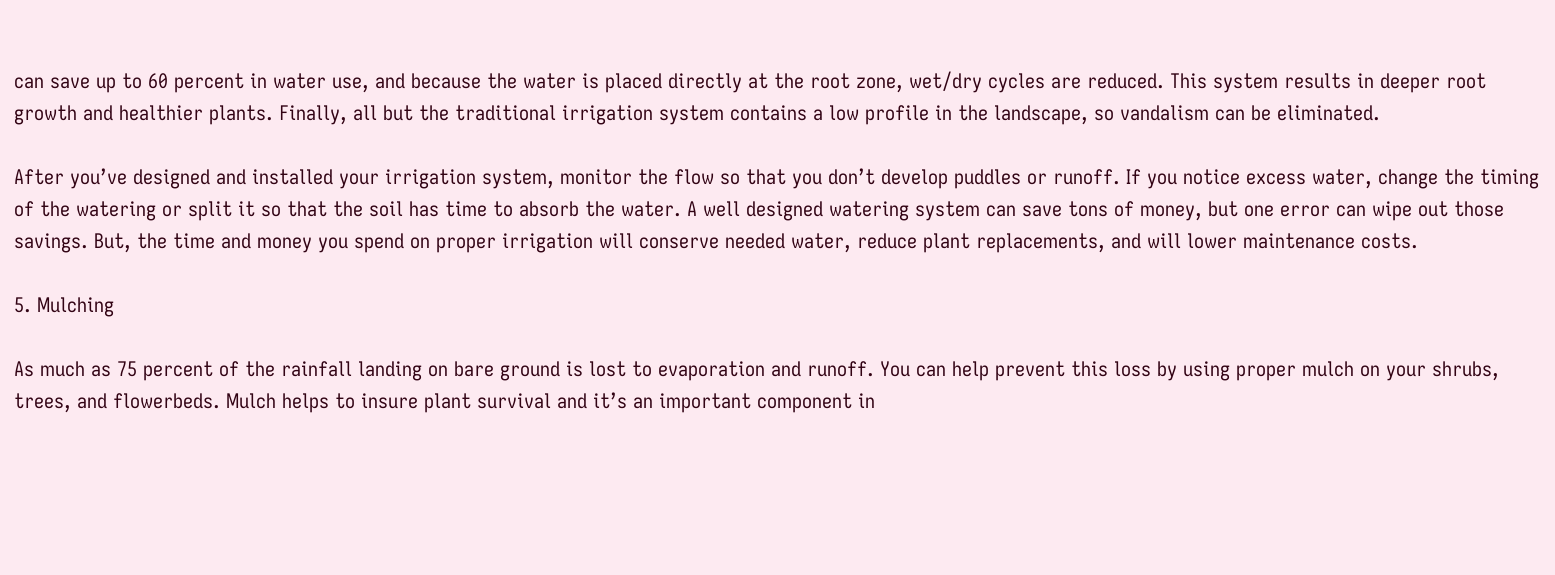can save up to 60 percent in water use, and because the water is placed directly at the root zone, wet/dry cycles are reduced. This system results in deeper root growth and healthier plants. Finally, all but the traditional irrigation system contains a low profile in the landscape, so vandalism can be eliminated.

After you’ve designed and installed your irrigation system, monitor the flow so that you don’t develop puddles or runoff. If you notice excess water, change the timing of the watering or split it so that the soil has time to absorb the water. A well designed watering system can save tons of money, but one error can wipe out those savings. But, the time and money you spend on proper irrigation will conserve needed water, reduce plant replacements, and will lower maintenance costs.

5. Mulching

As much as 75 percent of the rainfall landing on bare ground is lost to evaporation and runoff. You can help prevent this loss by using proper mulch on your shrubs, trees, and flowerbeds. Mulch helps to insure plant survival and it’s an important component in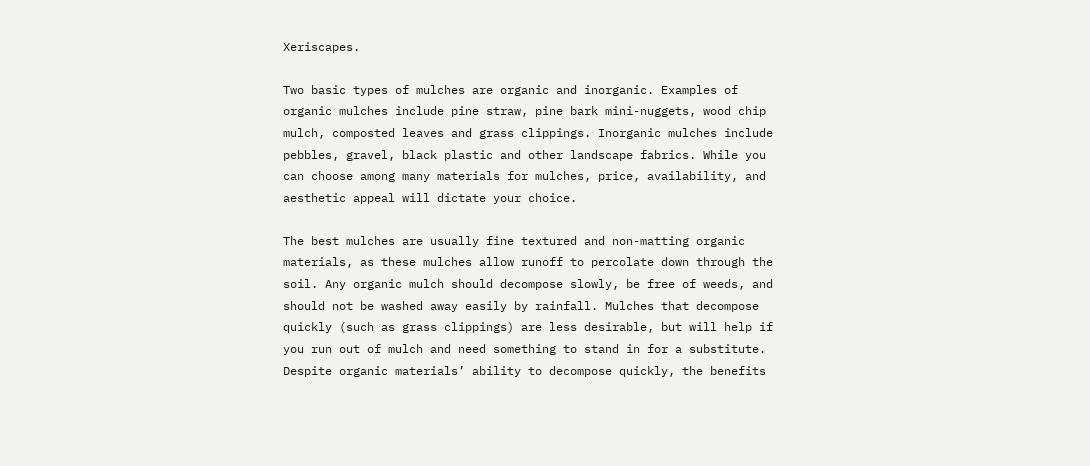Xeriscapes.

Two basic types of mulches are organic and inorganic. Examples of organic mulches include pine straw, pine bark mini-nuggets, wood chip mulch, composted leaves and grass clippings. Inorganic mulches include pebbles, gravel, black plastic and other landscape fabrics. While you can choose among many materials for mulches, price, availability, and aesthetic appeal will dictate your choice.

The best mulches are usually fine textured and non-matting organic materials, as these mulches allow runoff to percolate down through the soil. Any organic mulch should decompose slowly, be free of weeds, and should not be washed away easily by rainfall. Mulches that decompose quickly (such as grass clippings) are less desirable, but will help if you run out of mulch and need something to stand in for a substitute. Despite organic materials’ ability to decompose quickly, the benefits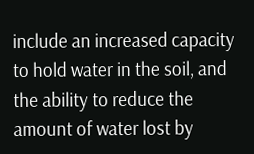include an increased capacity to hold water in the soil, and the ability to reduce the amount of water lost by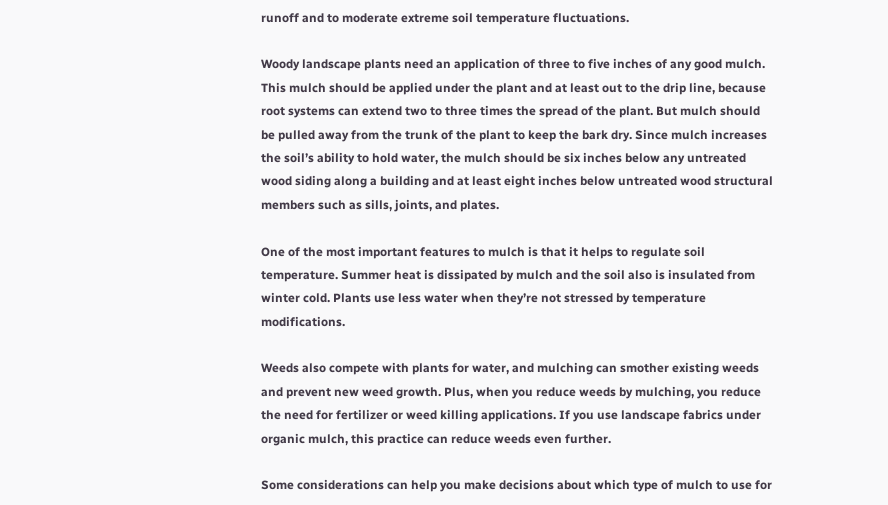runoff and to moderate extreme soil temperature fluctuations.

Woody landscape plants need an application of three to five inches of any good mulch. This mulch should be applied under the plant and at least out to the drip line, because root systems can extend two to three times the spread of the plant. But mulch should be pulled away from the trunk of the plant to keep the bark dry. Since mulch increases the soil’s ability to hold water, the mulch should be six inches below any untreated wood siding along a building and at least eight inches below untreated wood structural members such as sills, joints, and plates.

One of the most important features to mulch is that it helps to regulate soil temperature. Summer heat is dissipated by mulch and the soil also is insulated from winter cold. Plants use less water when they’re not stressed by temperature modifications.

Weeds also compete with plants for water, and mulching can smother existing weeds and prevent new weed growth. Plus, when you reduce weeds by mulching, you reduce the need for fertilizer or weed killing applications. If you use landscape fabrics under organic mulch, this practice can reduce weeds even further.

Some considerations can help you make decisions about which type of mulch to use for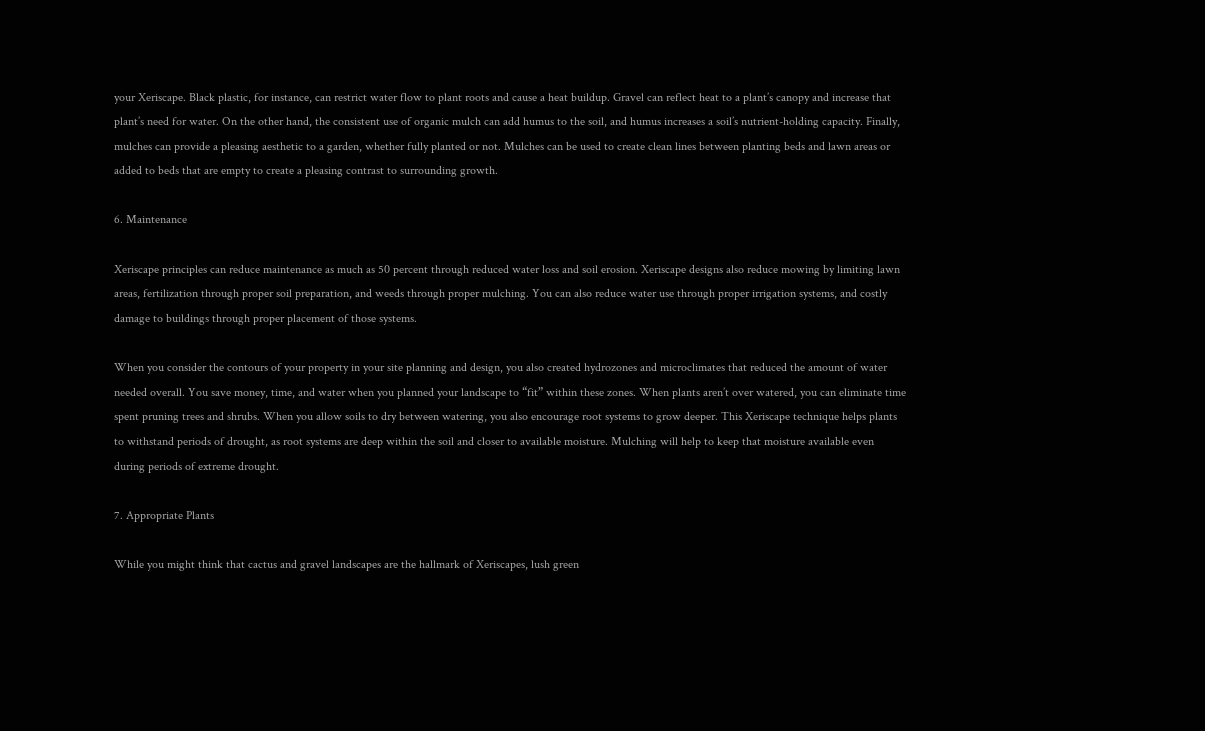your Xeriscape. Black plastic, for instance, can restrict water flow to plant roots and cause a heat buildup. Gravel can reflect heat to a plant’s canopy and increase that plant’s need for water. On the other hand, the consistent use of organic mulch can add humus to the soil, and humus increases a soil’s nutrient-holding capacity. Finally, mulches can provide a pleasing aesthetic to a garden, whether fully planted or not. Mulches can be used to create clean lines between planting beds and lawn areas or added to beds that are empty to create a pleasing contrast to surrounding growth.

6. Maintenance

Xeriscape principles can reduce maintenance as much as 50 percent through reduced water loss and soil erosion. Xeriscape designs also reduce mowing by limiting lawn areas, fertilization through proper soil preparation, and weeds through proper mulching. You can also reduce water use through proper irrigation systems, and costly damage to buildings through proper placement of those systems.

When you consider the contours of your property in your site planning and design, you also created hydrozones and microclimates that reduced the amount of water needed overall. You save money, time, and water when you planned your landscape to “fit” within these zones. When plants aren’t over watered, you can eliminate time spent pruning trees and shrubs. When you allow soils to dry between watering, you also encourage root systems to grow deeper. This Xeriscape technique helps plants to withstand periods of drought, as root systems are deep within the soil and closer to available moisture. Mulching will help to keep that moisture available even during periods of extreme drought.

7. Appropriate Plants

While you might think that cactus and gravel landscapes are the hallmark of Xeriscapes, lush green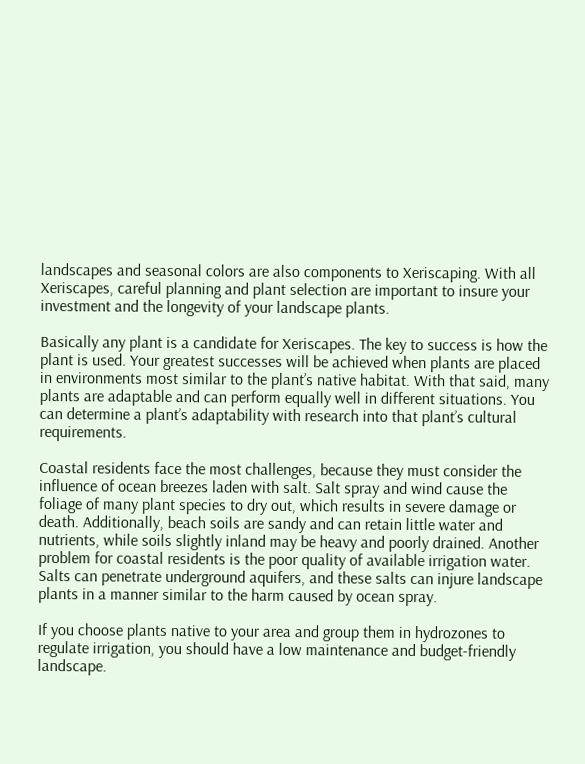landscapes and seasonal colors are also components to Xeriscaping. With all Xeriscapes, careful planning and plant selection are important to insure your investment and the longevity of your landscape plants.

Basically any plant is a candidate for Xeriscapes. The key to success is how the plant is used. Your greatest successes will be achieved when plants are placed in environments most similar to the plant’s native habitat. With that said, many plants are adaptable and can perform equally well in different situations. You can determine a plant’s adaptability with research into that plant’s cultural requirements.

Coastal residents face the most challenges, because they must consider the influence of ocean breezes laden with salt. Salt spray and wind cause the foliage of many plant species to dry out, which results in severe damage or death. Additionally, beach soils are sandy and can retain little water and nutrients, while soils slightly inland may be heavy and poorly drained. Another problem for coastal residents is the poor quality of available irrigation water. Salts can penetrate underground aquifers, and these salts can injure landscape plants in a manner similar to the harm caused by ocean spray.

If you choose plants native to your area and group them in hydrozones to regulate irrigation, you should have a low maintenance and budget-friendly landscape.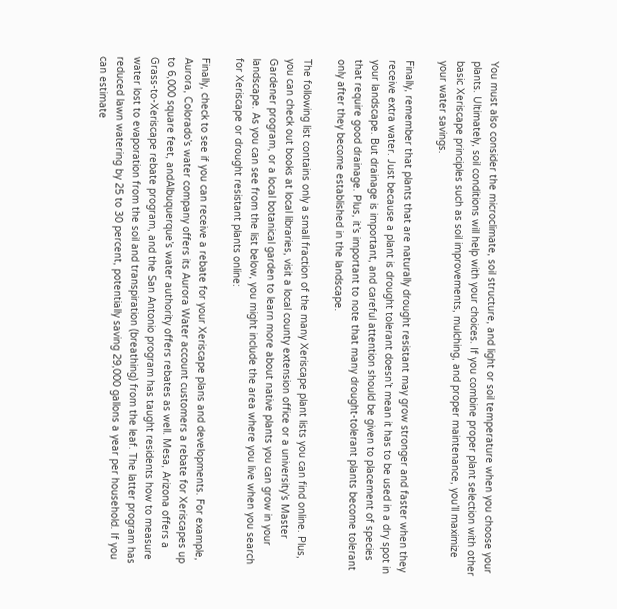You must also consider the microclimate, soil structure, and light or soil temperature when you choose your plants. Ultimately, soil conditions will help with your choices. If you combine proper plant selection with other basic Xeriscape principles such as soil improvements, mulching, and proper maintenance, you’ll maximize your water savings.

Finally, remember that plants that are naturally drought resistant may grow stronger and faster when they receive extra water. Just because a plant is drought tolerant doesn’t mean it has to be used in a dry spot in your landscape. But drainage is important, and careful attention should be given to placement of species that require good drainage. Plus, it’s important to note that many drought-tolerant plants become tolerant only after they become established in the landscape.

The following list contains only a small fraction of the many Xeriscape plant lists you can find online. Plus, you can check out books at local libraries, visit a local county extension office or a university’s Master Gardener program, or a local botanical garden to learn more about native plants you can grow in your landscape. As you can see from the list below, you might include the area where you live when you search for Xeriscape or drought resistant plants online:

Finally, check to see if you can receive a rebate for your Xeriscape plans and developments. For example, Aurora, Colorado’s water company offers its Aurora Water account customers a rebate for Xeriscapes up to 6,000 square feet, andAlbuquerque’s water authority offers rebates as well. Mesa, Arizona offers a Grass-to-Xeriscape rebate program, and the San Antonio program has taught residents how to measure water lost to evaporation from the soil and transpiration (breathing) from the leaf. The latter program has reduced lawn watering by 25 to 30 percent, potentially saving 29,000 gallons a year per household. If you can estimate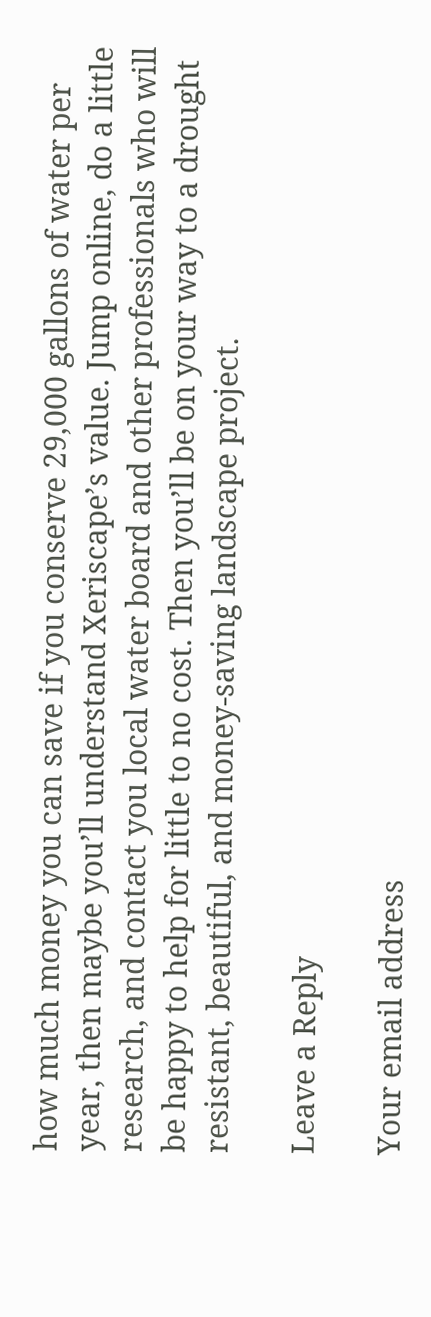how much money you can save if you conserve 29,000 gallons of water per year, then maybe you’ll understand Xeriscape’s value. Jump online, do a little research, and contact you local water board and other professionals who will be happy to help for little to no cost. Then you’ll be on your way to a drought resistant, beautiful, and money-saving landscape project.

Leave a Reply

Your email address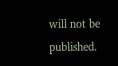will not be published.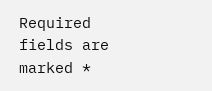Required fields are marked *